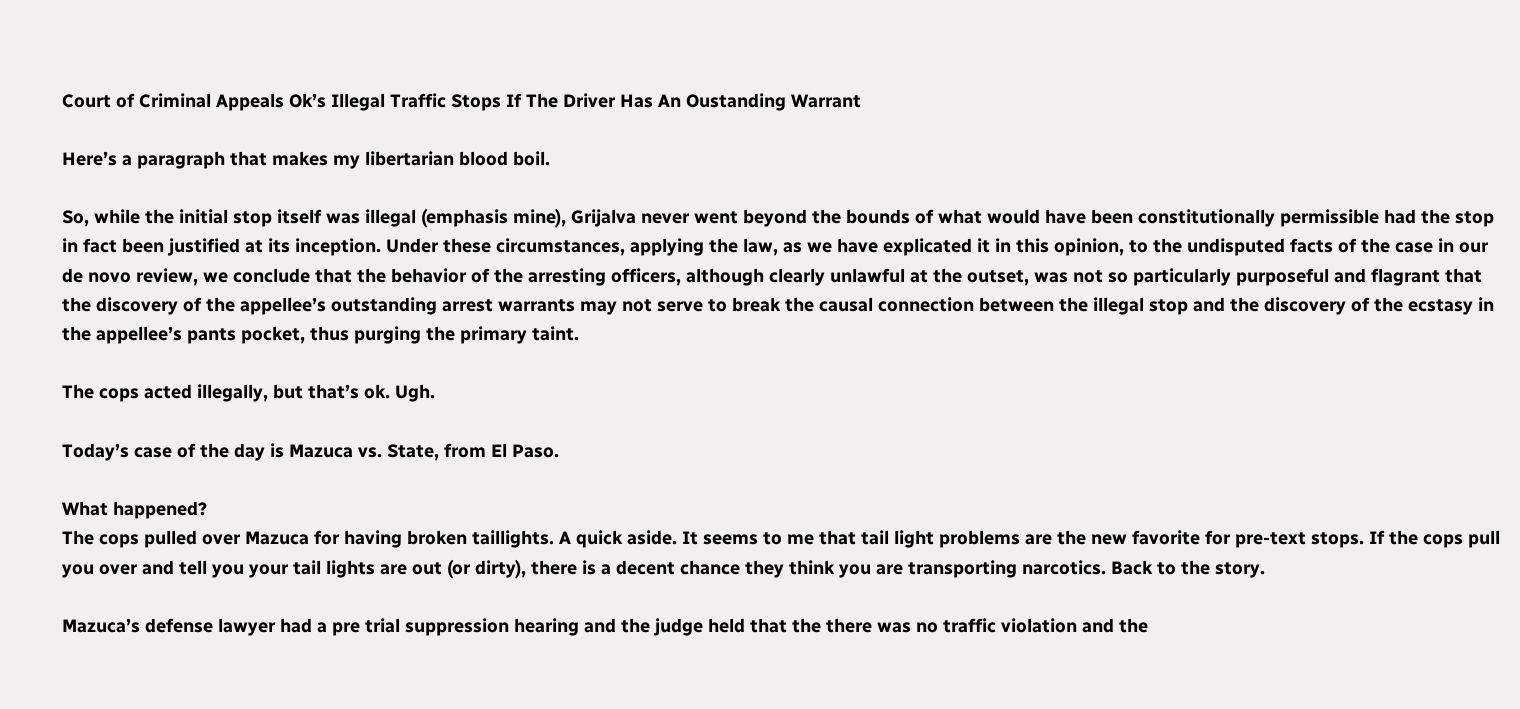Court of Criminal Appeals Ok’s Illegal Traffic Stops If The Driver Has An Oustanding Warrant

Here’s a paragraph that makes my libertarian blood boil.

So, while the initial stop itself was illegal (emphasis mine), Grijalva never went beyond the bounds of what would have been constitutionally permissible had the stop in fact been justified at its inception. Under these circumstances, applying the law, as we have explicated it in this opinion, to the undisputed facts of the case in our de novo review, we conclude that the behavior of the arresting officers, although clearly unlawful at the outset, was not so particularly purposeful and flagrant that the discovery of the appellee’s outstanding arrest warrants may not serve to break the causal connection between the illegal stop and the discovery of the ecstasy in the appellee’s pants pocket, thus purging the primary taint.

The cops acted illegally, but that’s ok. Ugh.

Today’s case of the day is Mazuca vs. State, from El Paso.

What happened?
The cops pulled over Mazuca for having broken taillights. A quick aside. It seems to me that tail light problems are the new favorite for pre-text stops. If the cops pull you over and tell you your tail lights are out (or dirty), there is a decent chance they think you are transporting narcotics. Back to the story.

Mazuca’s defense lawyer had a pre trial suppression hearing and the judge held that the there was no traffic violation and the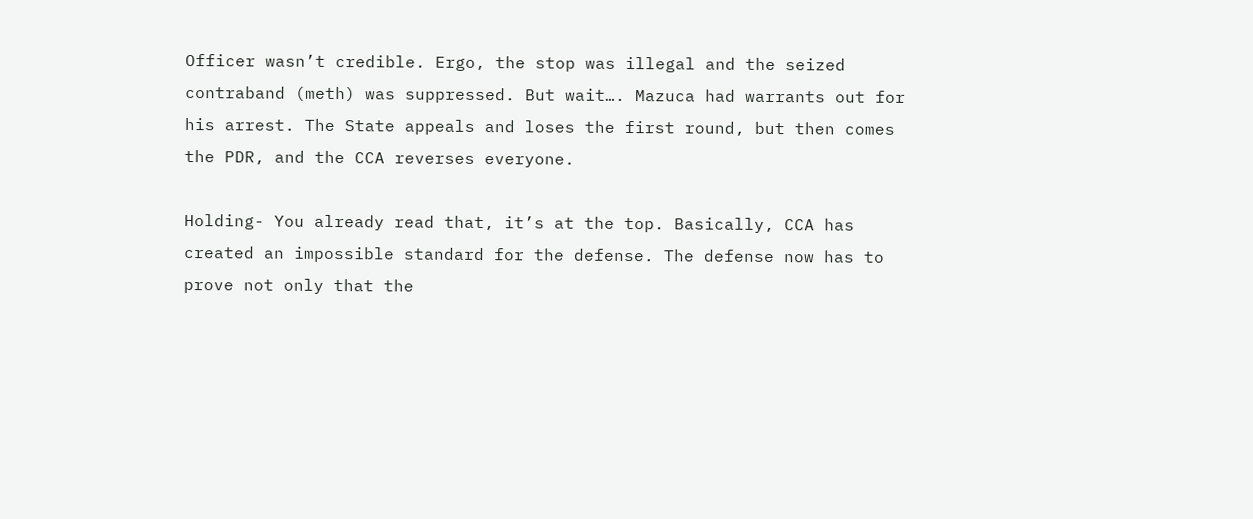Officer wasn’t credible. Ergo, the stop was illegal and the seized contraband (meth) was suppressed. But wait…. Mazuca had warrants out for his arrest. The State appeals and loses the first round, but then comes the PDR, and the CCA reverses everyone.

Holding- You already read that, it’s at the top. Basically, CCA has created an impossible standard for the defense. The defense now has to prove not only that the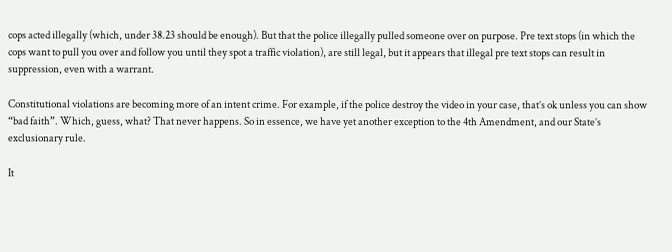cops acted illegally (which, under 38.23 should be enough). But that the police illegally pulled someone over on purpose. Pre text stops (in which the cops want to pull you over and follow you until they spot a traffic violation), are still legal, but it appears that illegal pre text stops can result in suppression, even with a warrant.

Constitutional violations are becoming more of an intent crime. For example, if the police destroy the video in your case, that’s ok unless you can show “bad faith”. Which, guess, what? That never happens. So in essence, we have yet another exception to the 4th Amendment, and our State’s exclusionary rule.

It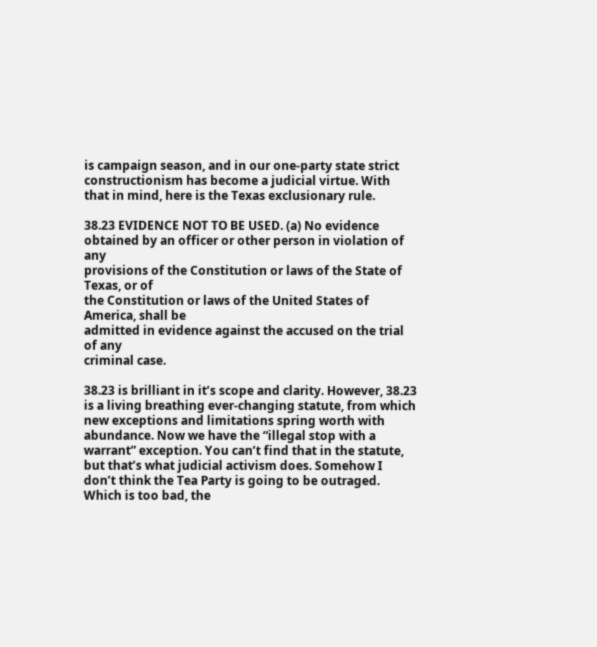is campaign season, and in our one-party state strict constructionism has become a judicial virtue. With that in mind, here is the Texas exclusionary rule.

38.23 EVIDENCE NOT TO BE USED. (a) No evidence
obtained by an officer or other person in violation of any
provisions of the Constitution or laws of the State of Texas, or of
the Constitution or laws of the United States of America, shall be
admitted in evidence against the accused on the trial of any
criminal case.

38.23 is brilliant in it’s scope and clarity. However, 38.23 is a living breathing ever-changing statute, from which new exceptions and limitations spring worth with abundance. Now we have the “illegal stop with a warrant” exception. You can’t find that in the statute, but that’s what judicial activism does. Somehow I don’t think the Tea Party is going to be outraged. Which is too bad, the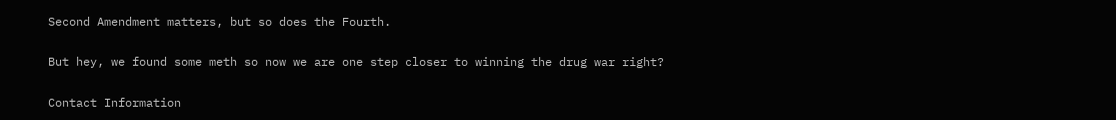Second Amendment matters, but so does the Fourth.

But hey, we found some meth so now we are one step closer to winning the drug war right?

Contact Information